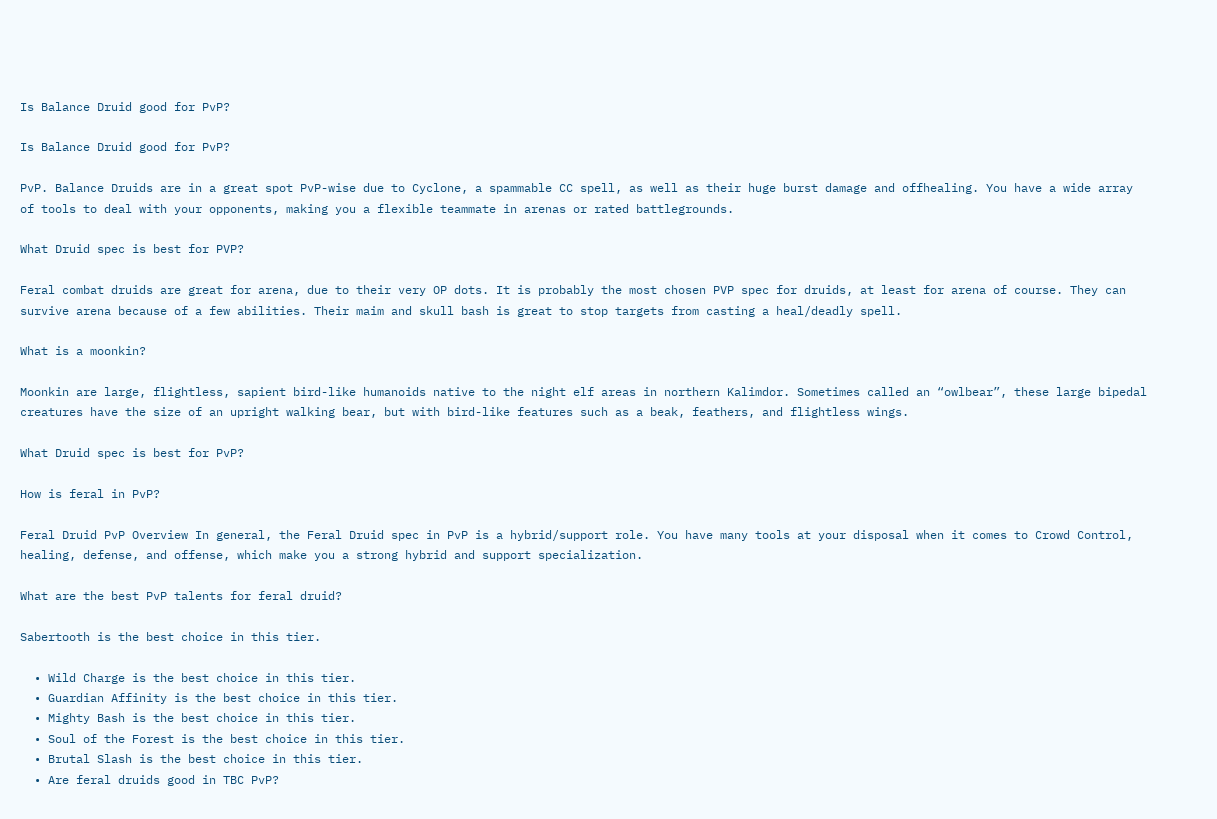Is Balance Druid good for PvP?

Is Balance Druid good for PvP?

PvP. Balance Druids are in a great spot PvP-wise due to Cyclone, a spammable CC spell, as well as their huge burst damage and offhealing. You have a wide array of tools to deal with your opponents, making you a flexible teammate in arenas or rated battlegrounds.

What Druid spec is best for PVP?

Feral combat druids are great for arena, due to their very OP dots. It is probably the most chosen PVP spec for druids, at least for arena of course. They can survive arena because of a few abilities. Their maim and skull bash is great to stop targets from casting a heal/deadly spell.

What is a moonkin?

Moonkin are large, flightless, sapient bird-like humanoids native to the night elf areas in northern Kalimdor. Sometimes called an “owlbear”, these large bipedal creatures have the size of an upright walking bear, but with bird-like features such as a beak, feathers, and flightless wings.

What Druid spec is best for PvP?

How is feral in PvP?

Feral Druid PvP Overview In general, the Feral Druid spec in PvP is a hybrid/support role. You have many tools at your disposal when it comes to Crowd Control, healing, defense, and offense, which make you a strong hybrid and support specialization.

What are the best PvP talents for feral druid?

Sabertooth is the best choice in this tier.

  • Wild Charge is the best choice in this tier.
  • Guardian Affinity is the best choice in this tier.
  • Mighty Bash is the best choice in this tier.
  • Soul of the Forest is the best choice in this tier.
  • Brutal Slash is the best choice in this tier.
  • Are feral druids good in TBC PvP?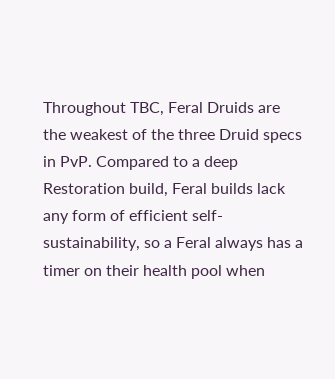Throughout TBC, Feral Druids are the weakest of the three Druid specs in PvP. Compared to a deep Restoration build, Feral builds lack any form of efficient self-sustainability, so a Feral always has a timer on their health pool when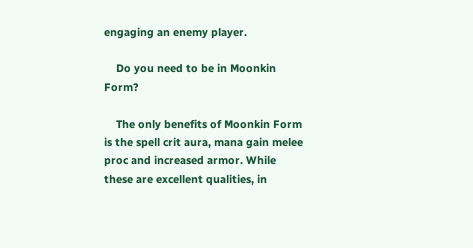engaging an enemy player.

    Do you need to be in Moonkin Form?

    The only benefits of Moonkin Form is the spell crit aura, mana gain melee proc and increased armor. While these are excellent qualities, in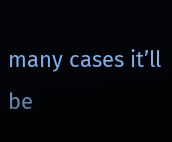many cases it’ll be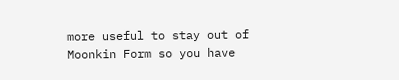more useful to stay out of Moonkin Form so you have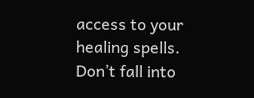access to your healing spells. Don’t fall into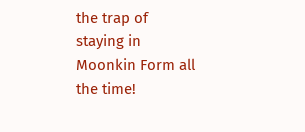the trap of staying in Moonkin Form all the time!